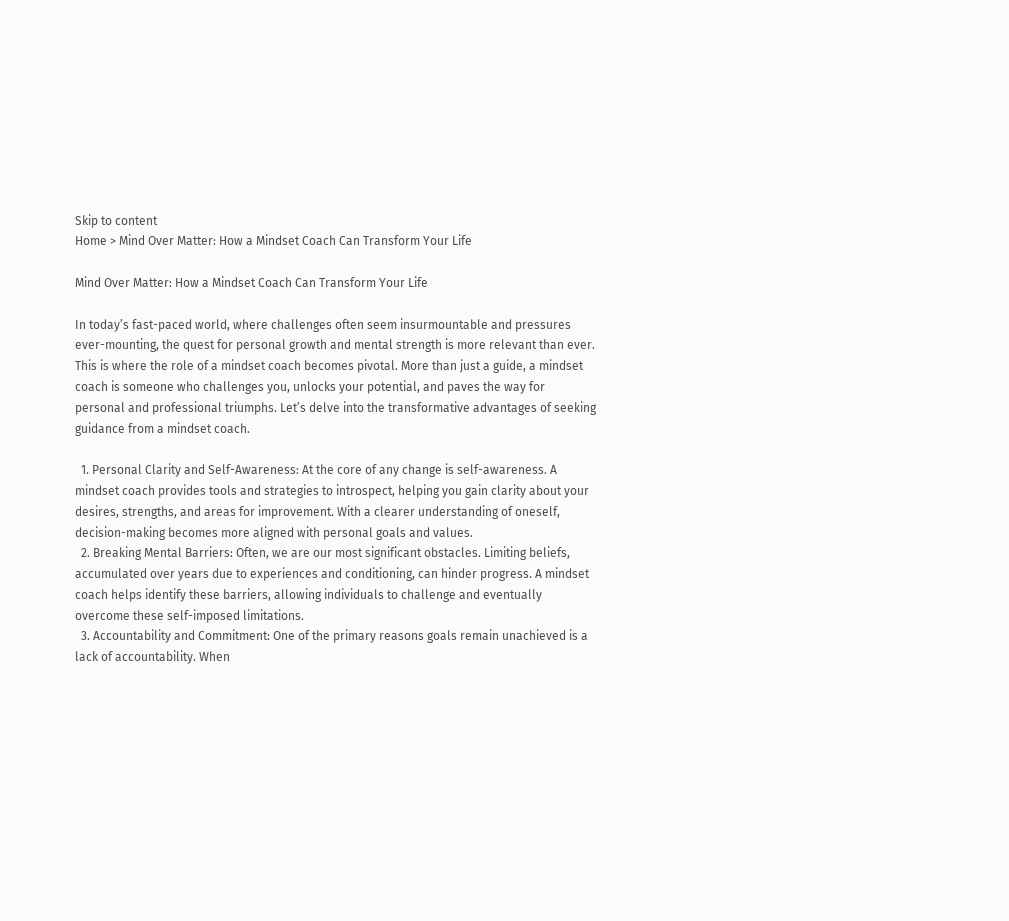Skip to content
Home > Mind Over Matter: How a Mindset Coach Can Transform Your Life

Mind Over Matter: How a Mindset Coach Can Transform Your Life

In today’s fast-paced world, where challenges often seem insurmountable and pressures ever-mounting, the quest for personal growth and mental strength is more relevant than ever. This is where the role of a mindset coach becomes pivotal. More than just a guide, a mindset coach is someone who challenges you, unlocks your potential, and paves the way for personal and professional triumphs. Let’s delve into the transformative advantages of seeking guidance from a mindset coach.

  1. Personal Clarity and Self-Awareness: At the core of any change is self-awareness. A mindset coach provides tools and strategies to introspect, helping you gain clarity about your desires, strengths, and areas for improvement. With a clearer understanding of oneself, decision-making becomes more aligned with personal goals and values.
  2. Breaking Mental Barriers: Often, we are our most significant obstacles. Limiting beliefs, accumulated over years due to experiences and conditioning, can hinder progress. A mindset coach helps identify these barriers, allowing individuals to challenge and eventually overcome these self-imposed limitations.
  3. Accountability and Commitment: One of the primary reasons goals remain unachieved is a lack of accountability. When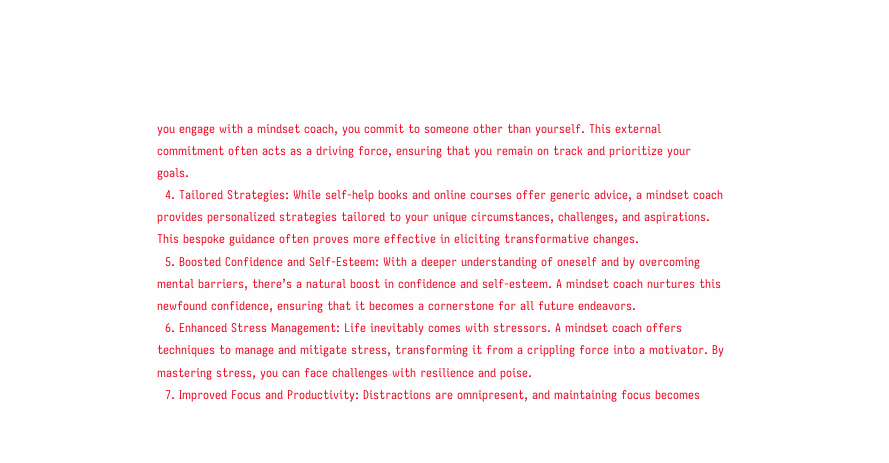you engage with a mindset coach, you commit to someone other than yourself. This external commitment often acts as a driving force, ensuring that you remain on track and prioritize your goals.
  4. Tailored Strategies: While self-help books and online courses offer generic advice, a mindset coach provides personalized strategies tailored to your unique circumstances, challenges, and aspirations. This bespoke guidance often proves more effective in eliciting transformative changes.
  5. Boosted Confidence and Self-Esteem: With a deeper understanding of oneself and by overcoming mental barriers, there’s a natural boost in confidence and self-esteem. A mindset coach nurtures this newfound confidence, ensuring that it becomes a cornerstone for all future endeavors.
  6. Enhanced Stress Management: Life inevitably comes with stressors. A mindset coach offers techniques to manage and mitigate stress, transforming it from a crippling force into a motivator. By mastering stress, you can face challenges with resilience and poise.
  7. Improved Focus and Productivity: Distractions are omnipresent, and maintaining focus becomes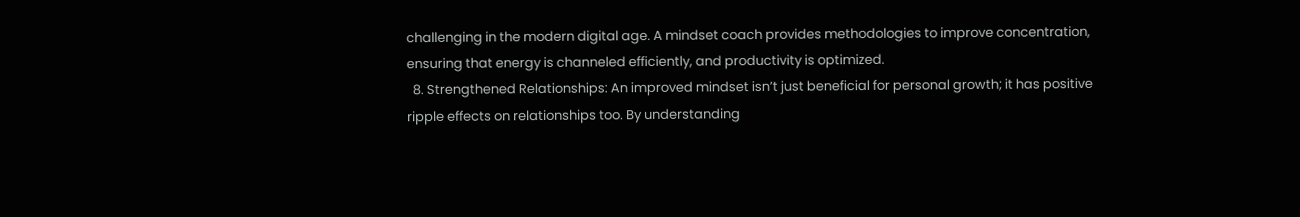challenging in the modern digital age. A mindset coach provides methodologies to improve concentration, ensuring that energy is channeled efficiently, and productivity is optimized.
  8. Strengthened Relationships: An improved mindset isn’t just beneficial for personal growth; it has positive ripple effects on relationships too. By understanding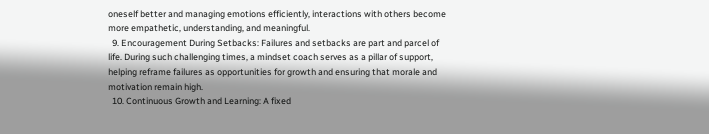oneself better and managing emotions efficiently, interactions with others become more empathetic, understanding, and meaningful.
  9. Encouragement During Setbacks: Failures and setbacks are part and parcel of life. During such challenging times, a mindset coach serves as a pillar of support, helping reframe failures as opportunities for growth and ensuring that morale and motivation remain high.
  10. Continuous Growth and Learning: A fixed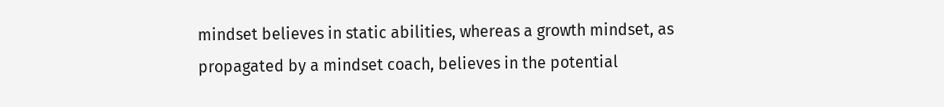mindset believes in static abilities, whereas a growth mindset, as propagated by a mindset coach, believes in the potential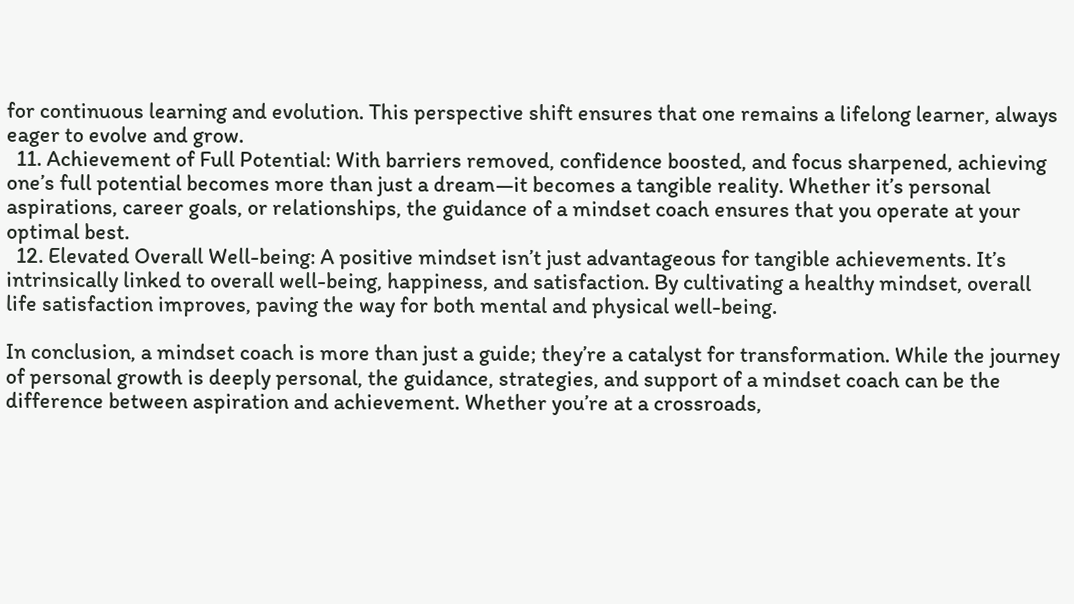for continuous learning and evolution. This perspective shift ensures that one remains a lifelong learner, always eager to evolve and grow.
  11. Achievement of Full Potential: With barriers removed, confidence boosted, and focus sharpened, achieving one’s full potential becomes more than just a dream—it becomes a tangible reality. Whether it’s personal aspirations, career goals, or relationships, the guidance of a mindset coach ensures that you operate at your optimal best.
  12. Elevated Overall Well-being: A positive mindset isn’t just advantageous for tangible achievements. It’s intrinsically linked to overall well-being, happiness, and satisfaction. By cultivating a healthy mindset, overall life satisfaction improves, paving the way for both mental and physical well-being.

In conclusion, a mindset coach is more than just a guide; they’re a catalyst for transformation. While the journey of personal growth is deeply personal, the guidance, strategies, and support of a mindset coach can be the difference between aspiration and achievement. Whether you’re at a crossroads,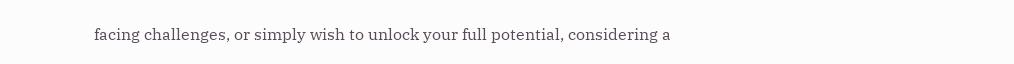facing challenges, or simply wish to unlock your full potential, considering a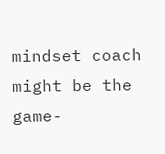mindset coach might be the game-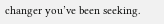changer you’ve been seeking.